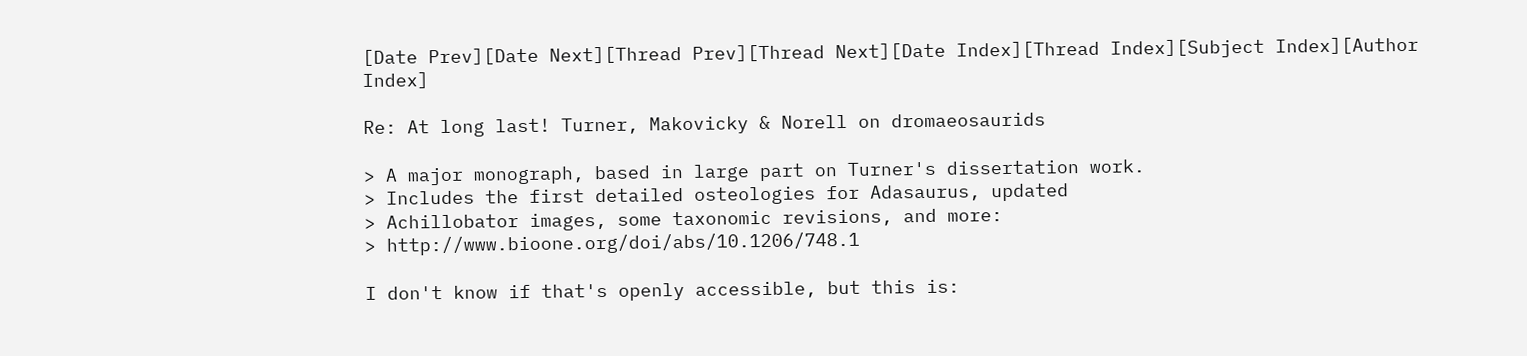[Date Prev][Date Next][Thread Prev][Thread Next][Date Index][Thread Index][Subject Index][Author Index]

Re: At long last! Turner, Makovicky & Norell on dromaeosaurids

> A major monograph, based in large part on Turner's dissertation work.
> Includes the first detailed osteologies for Adasaurus, updated
> Achillobator images, some taxonomic revisions, and more:
> http://www.bioone.org/doi/abs/10.1206/748.1

I don't know if that's openly accessible, but this is: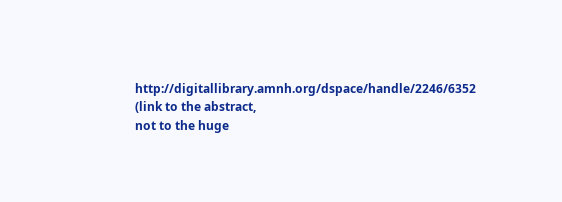http://digitallibrary.amnh.org/dspace/handle/2246/6352 (link to the abstract,
not to the huge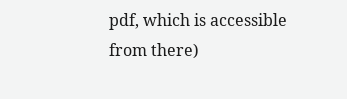pdf, which is accessible from there)